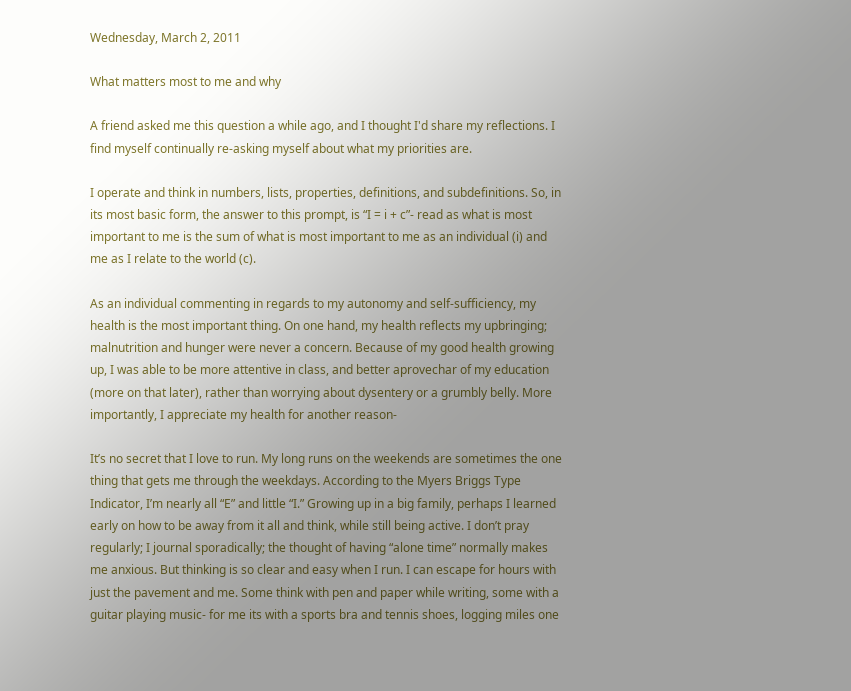Wednesday, March 2, 2011

What matters most to me and why

A friend asked me this question a while ago, and I thought I'd share my reflections. I find myself continually re-asking myself about what my priorities are.

I operate and think in numbers, lists, properties, definitions, and subdefinitions. So, in its most basic form, the answer to this prompt, is “I = i + c”- read as what is most important to me is the sum of what is most important to me as an individual (i) and me as I relate to the world (c).

As an individual commenting in regards to my autonomy and self-sufficiency, my health is the most important thing. On one hand, my health reflects my upbringing; malnutrition and hunger were never a concern. Because of my good health growing up, I was able to be more attentive in class, and better aprovechar of my education (more on that later), rather than worrying about dysentery or a grumbly belly. More importantly, I appreciate my health for another reason-

It’s no secret that I love to run. My long runs on the weekends are sometimes the one thing that gets me through the weekdays. According to the Myers Briggs Type Indicator, I’m nearly all “E” and little “I.” Growing up in a big family, perhaps I learned early on how to be away from it all and think, while still being active. I don’t pray regularly; I journal sporadically; the thought of having “alone time” normally makes me anxious. But thinking is so clear and easy when I run. I can escape for hours with just the pavement and me. Some think with pen and paper while writing, some with a guitar playing music- for me its with a sports bra and tennis shoes, logging miles one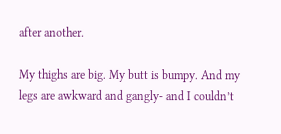after another.

My thighs are big. My butt is bumpy. And my legs are awkward and gangly- and I couldn’t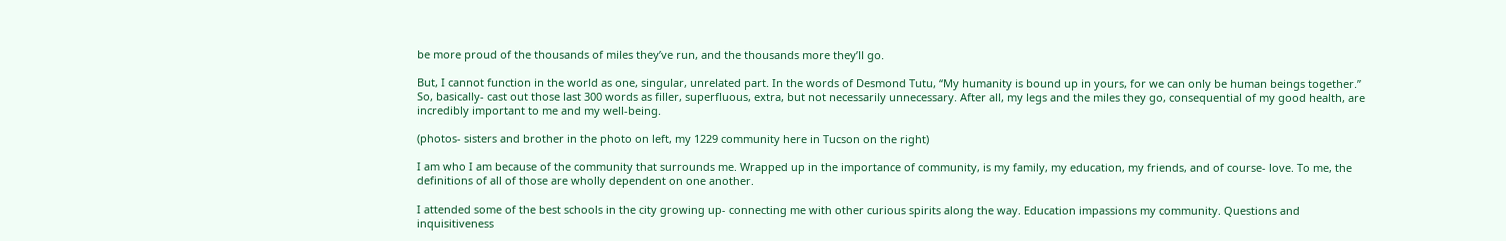be more proud of the thousands of miles they’ve run, and the thousands more they’ll go.

But, I cannot function in the world as one, singular, unrelated part. In the words of Desmond Tutu, “My humanity is bound up in yours, for we can only be human beings together.” So, basically- cast out those last 300 words as filler, superfluous, extra, but not necessarily unnecessary. After all, my legs and the miles they go, consequential of my good health, are incredibly important to me and my well-being.

(photos- sisters and brother in the photo on left, my 1229 community here in Tucson on the right)

I am who I am because of the community that surrounds me. Wrapped up in the importance of community, is my family, my education, my friends, and of course- love. To me, the definitions of all of those are wholly dependent on one another.

I attended some of the best schools in the city growing up- connecting me with other curious spirits along the way. Education impassions my community. Questions and inquisitiveness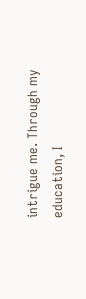intrigue me. Through my education, I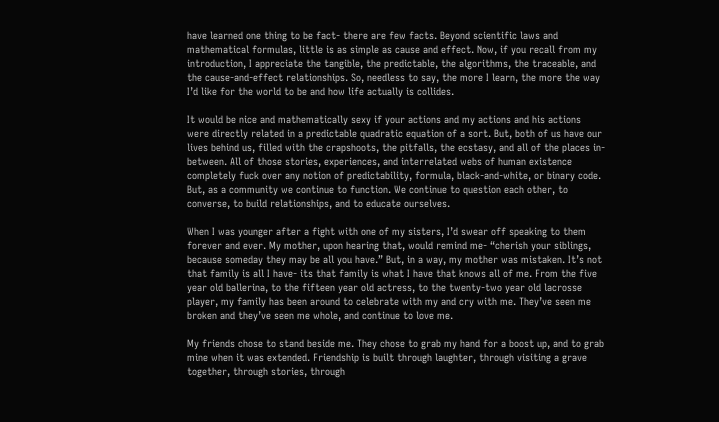have learned one thing to be fact- there are few facts. Beyond scientific laws and mathematical formulas, little is as simple as cause and effect. Now, if you recall from my introduction, I appreciate the tangible, the predictable, the algorithms, the traceable, and the cause-and-effect relationships. So, needless to say, the more I learn, the more the way I’d like for the world to be and how life actually is collides.

It would be nice and mathematically sexy if your actions and my actions and his actions were directly related in a predictable quadratic equation of a sort. But, both of us have our lives behind us, filled with the crapshoots, the pitfalls, the ecstasy, and all of the places in-between. All of those stories, experiences, and interrelated webs of human existence completely fuck over any notion of predictability, formula, black-and-white, or binary code. But, as a community we continue to function. We continue to question each other, to converse, to build relationships, and to educate ourselves.

When I was younger after a fight with one of my sisters, I’d swear off speaking to them forever and ever. My mother, upon hearing that, would remind me- “cherish your siblings, because someday they may be all you have.” But, in a way, my mother was mistaken. It’s not that family is all I have- its that family is what I have that knows all of me. From the five year old ballerina, to the fifteen year old actress, to the twenty-two year old lacrosse player, my family has been around to celebrate with my and cry with me. They’ve seen me broken and they’ve seen me whole, and continue to love me.

My friends chose to stand beside me. They chose to grab my hand for a boost up, and to grab mine when it was extended. Friendship is built through laughter, through visiting a grave together, through stories, through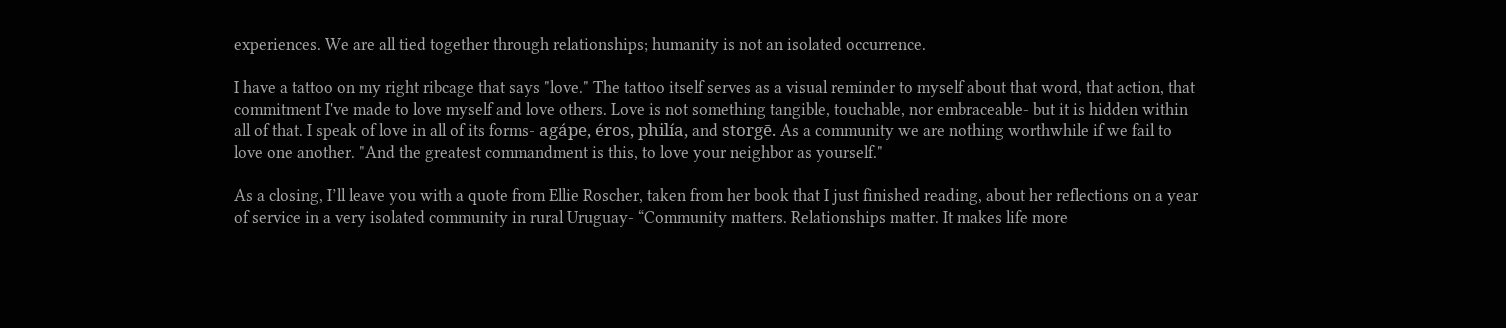experiences. We are all tied together through relationships; humanity is not an isolated occurrence.

I have a tattoo on my right ribcage that says "love." The tattoo itself serves as a visual reminder to myself about that word, that action, that commitment I've made to love myself and love others. Love is not something tangible, touchable, nor embraceable- but it is hidden within all of that. I speak of love in all of its forms- agápe, éros, philía, and storgē. As a community we are nothing worthwhile if we fail to love one another. "And the greatest commandment is this, to love your neighbor as yourself."

As a closing, I’ll leave you with a quote from Ellie Roscher, taken from her book that I just finished reading, about her reflections on a year of service in a very isolated community in rural Uruguay- “Community matters. Relationships matter. It makes life more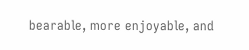bearable, more enjoyable, and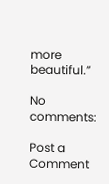more beautiful.”

No comments:

Post a Comment